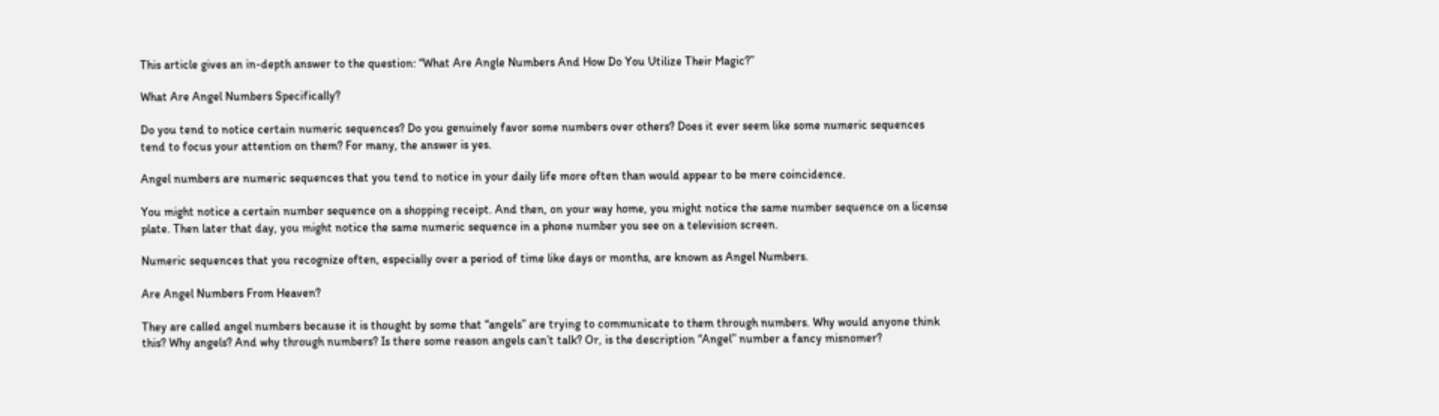This article gives an in-depth answer to the question: “What Are Angle Numbers And How Do You Utilize Their Magic?”

What Are Angel Numbers Specifically?

Do you tend to notice certain numeric sequences? Do you genuinely favor some numbers over others? Does it ever seem like some numeric sequences tend to focus your attention on them? For many, the answer is yes.

Angel numbers are numeric sequences that you tend to notice in your daily life more often than would appear to be mere coincidence.

You might notice a certain number sequence on a shopping receipt. And then, on your way home, you might notice the same number sequence on a license plate. Then later that day, you might notice the same numeric sequence in a phone number you see on a television screen.

Numeric sequences that you recognize often, especially over a period of time like days or months, are known as Angel Numbers.

Are Angel Numbers From Heaven?

They are called angel numbers because it is thought by some that “angels” are trying to communicate to them through numbers. Why would anyone think this? Why angels? And why through numbers? Is there some reason angels can’t talk? Or, is the description “Angel” number a fancy misnomer?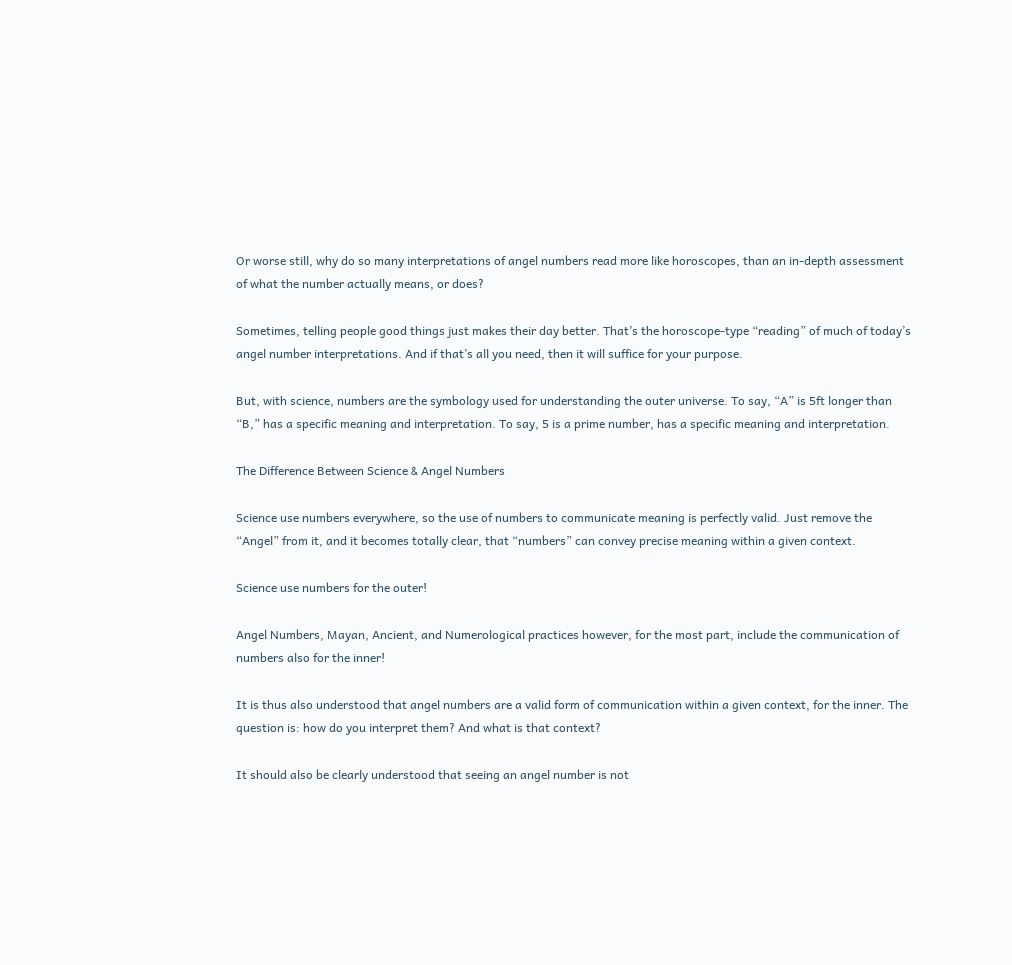Or worse still, why do so many interpretations of angel numbers read more like horoscopes, than an in-depth assessment of what the number actually means, or does?

Sometimes, telling people good things just makes their day better. That’s the horoscope-type “reading” of much of today’s angel number interpretations. And if that’s all you need, then it will suffice for your purpose.

But, with science, numbers are the symbology used for understanding the outer universe. To say, “A” is 5ft longer than “B,” has a specific meaning and interpretation. To say, 5 is a prime number, has a specific meaning and interpretation.

The Difference Between Science & Angel Numbers

Science use numbers everywhere, so the use of numbers to communicate meaning is perfectly valid. Just remove the “Angel” from it, and it becomes totally clear, that “numbers” can convey precise meaning within a given context.

Science use numbers for the outer!

Angel Numbers, Mayan, Ancient, and Numerological practices however, for the most part, include the communication of numbers also for the inner!

It is thus also understood that angel numbers are a valid form of communication within a given context, for the inner. The question is: how do you interpret them? And what is that context?

It should also be clearly understood that seeing an angel number is not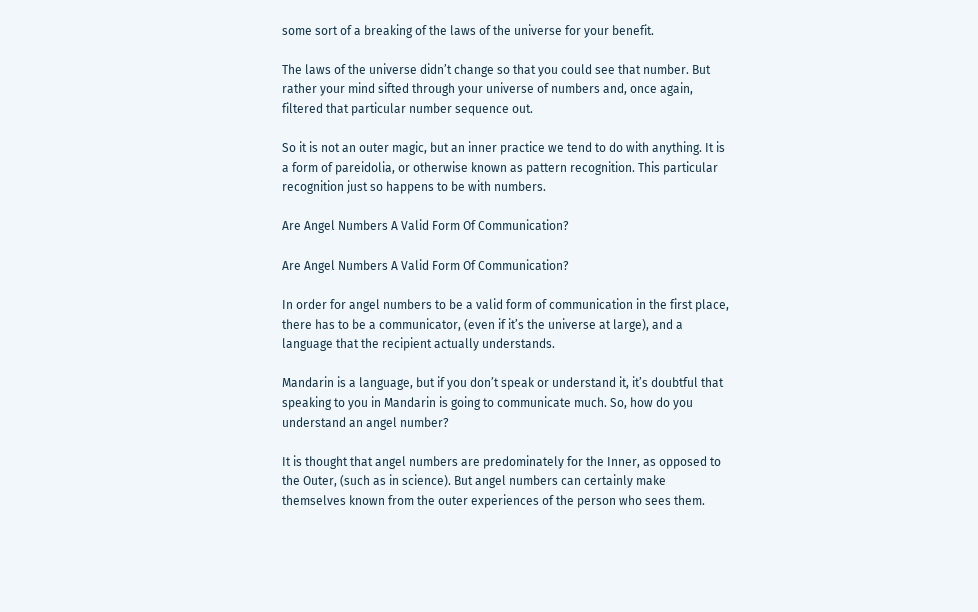some sort of a breaking of the laws of the universe for your benefit.

The laws of the universe didn’t change so that you could see that number. But rather your mind sifted through your universe of numbers and, once again, filtered that particular number sequence out.

So it is not an outer magic, but an inner practice we tend to do with anything. It is a form of pareidolia, or otherwise known as pattern recognition. This particular recognition just so happens to be with numbers.

Are Angel Numbers A Valid Form Of Communication?

Are Angel Numbers A Valid Form Of Communication?

In order for angel numbers to be a valid form of communication in the first place, there has to be a communicator, (even if it’s the universe at large), and a language that the recipient actually understands.

Mandarin is a language, but if you don’t speak or understand it, it’s doubtful that speaking to you in Mandarin is going to communicate much. So, how do you understand an angel number?

It is thought that angel numbers are predominately for the Inner, as opposed to the Outer, (such as in science). But angel numbers can certainly make themselves known from the outer experiences of the person who sees them.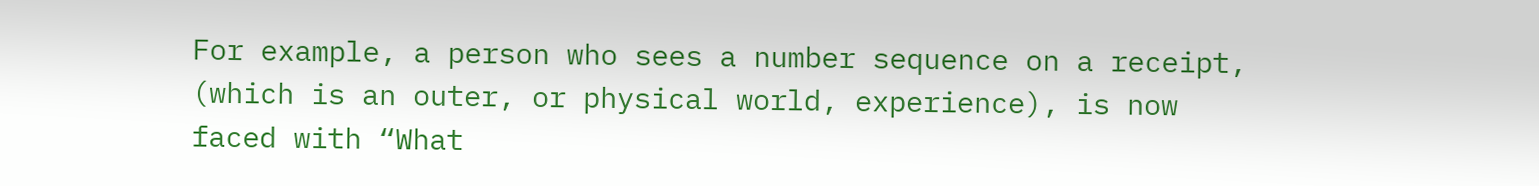For example, a person who sees a number sequence on a receipt, (which is an outer, or physical world, experience), is now faced with “What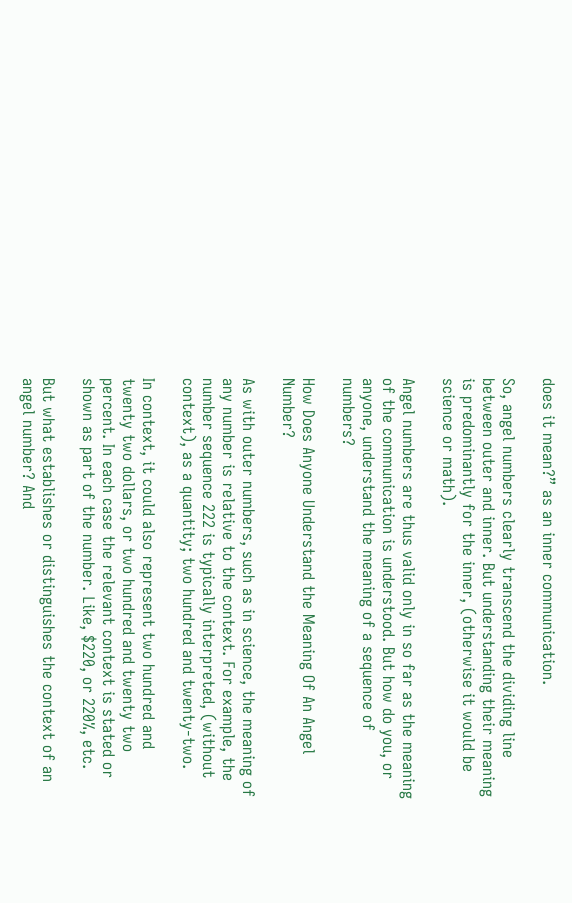does it mean?” as an inner communication.

So, angel numbers clearly transcend the dividing line between outer and inner. But understanding their meaning is predominantly for the inner, (otherwise it would be science or math).

Angel numbers are thus valid only in so far as the meaning of the communication is understood. But how do you, or anyone, understand the meaning of a sequence of numbers?

How Does Anyone Understand the Meaning Of An Angel Number?

As with outer numbers, such as in science, the meaning of any number is relative to the context. For example, the number sequence 222 is typically interpreted, (without context), as a quantity; two hundred and twenty-two.

In context, it could also represent two hundred and twenty two dollars, or two hundred and twenty two percent. In each case the relevant context is stated or shown as part of the number. Like, $220, or 220%, etc.

But what establishes or distinguishes the context of an angel number? And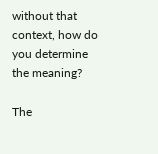without that context, how do you determine the meaning?

The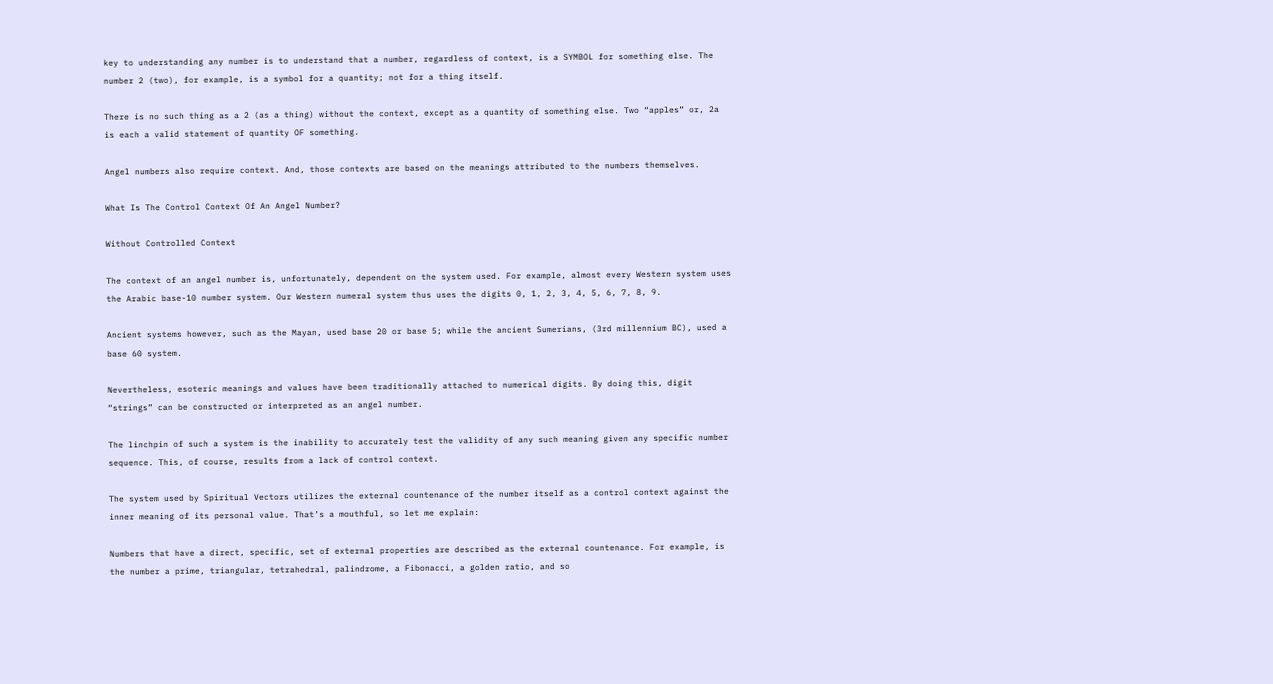key to understanding any number is to understand that a number, regardless of context, is a SYMBOL for something else. The number 2 (two), for example, is a symbol for a quantity; not for a thing itself.

There is no such thing as a 2 (as a thing) without the context, except as a quantity of something else. Two “apples” or, 2a is each a valid statement of quantity OF something.

Angel numbers also require context. And, those contexts are based on the meanings attributed to the numbers themselves.

What Is The Control Context Of An Angel Number?

Without Controlled Context

The context of an angel number is, unfortunately, dependent on the system used. For example, almost every Western system uses the Arabic base-10 number system. Our Western numeral system thus uses the digits 0, 1, 2, 3, 4, 5, 6, 7, 8, 9.

Ancient systems however, such as the Mayan, used base 20 or base 5; while the ancient Sumerians, (3rd millennium BC), used a base 60 system.

Nevertheless, esoteric meanings and values have been traditionally attached to numerical digits. By doing this, digit “strings” can be constructed or interpreted as an angel number.

The linchpin of such a system is the inability to accurately test the validity of any such meaning given any specific number sequence. This, of course, results from a lack of control context.

The system used by Spiritual Vectors utilizes the external countenance of the number itself as a control context against the inner meaning of its personal value. That’s a mouthful, so let me explain:

Numbers that have a direct, specific, set of external properties are described as the external countenance. For example, is the number a prime, triangular, tetrahedral, palindrome, a Fibonacci, a golden ratio, and so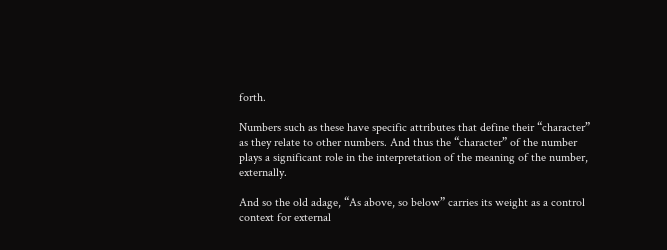forth.

Numbers such as these have specific attributes that define their “character” as they relate to other numbers. And thus the “character” of the number plays a significant role in the interpretation of the meaning of the number, externally.

And so the old adage, “As above, so below” carries its weight as a control context for external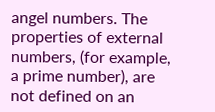angel numbers. The properties of external numbers, (for example, a prime number), are not defined on an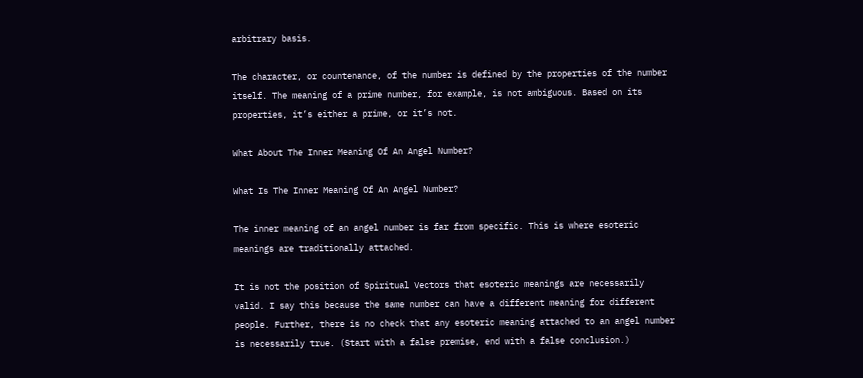arbitrary basis.

The character, or countenance, of the number is defined by the properties of the number itself. The meaning of a prime number, for example, is not ambiguous. Based on its properties, it’s either a prime, or it’s not.

What About The Inner Meaning Of An Angel Number?

What Is The Inner Meaning Of An Angel Number?

The inner meaning of an angel number is far from specific. This is where esoteric meanings are traditionally attached.

It is not the position of Spiritual Vectors that esoteric meanings are necessarily valid. I say this because the same number can have a different meaning for different people. Further, there is no check that any esoteric meaning attached to an angel number is necessarily true. (Start with a false premise, end with a false conclusion.)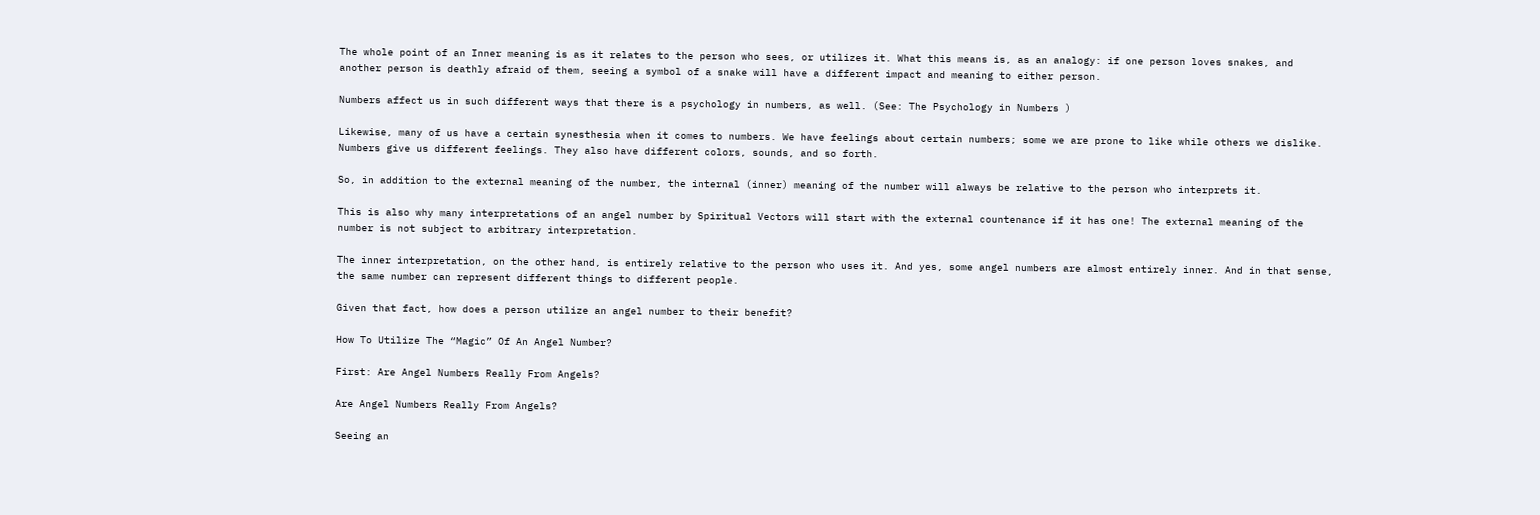The whole point of an Inner meaning is as it relates to the person who sees, or utilizes it. What this means is, as an analogy: if one person loves snakes, and another person is deathly afraid of them, seeing a symbol of a snake will have a different impact and meaning to either person.

Numbers affect us in such different ways that there is a psychology in numbers, as well. (See: The Psychology in Numbers )

Likewise, many of us have a certain synesthesia when it comes to numbers. We have feelings about certain numbers; some we are prone to like while others we dislike. Numbers give us different feelings. They also have different colors, sounds, and so forth.

So, in addition to the external meaning of the number, the internal (inner) meaning of the number will always be relative to the person who interprets it.

This is also why many interpretations of an angel number by Spiritual Vectors will start with the external countenance if it has one! The external meaning of the number is not subject to arbitrary interpretation.

The inner interpretation, on the other hand, is entirely relative to the person who uses it. And yes, some angel numbers are almost entirely inner. And in that sense, the same number can represent different things to different people.

Given that fact, how does a person utilize an angel number to their benefit?

How To Utilize The “Magic” Of An Angel Number?

First: Are Angel Numbers Really From Angels?

Are Angel Numbers Really From Angels?

Seeing an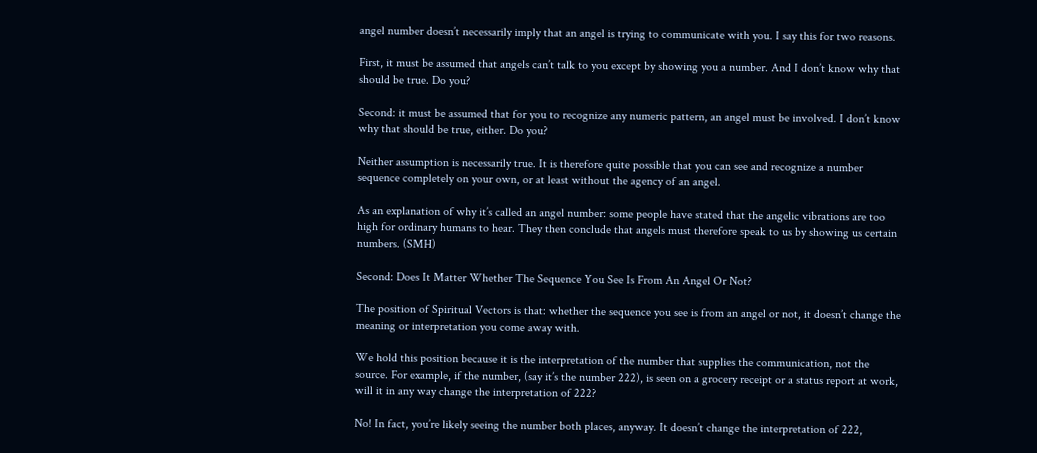angel number doesn’t necessarily imply that an angel is trying to communicate with you. I say this for two reasons.

First, it must be assumed that angels can’t talk to you except by showing you a number. And I don’t know why that should be true. Do you?

Second: it must be assumed that for you to recognize any numeric pattern, an angel must be involved. I don’t know why that should be true, either. Do you?

Neither assumption is necessarily true. It is therefore quite possible that you can see and recognize a number sequence completely on your own, or at least without the agency of an angel.

As an explanation of why it’s called an angel number: some people have stated that the angelic vibrations are too high for ordinary humans to hear. They then conclude that angels must therefore speak to us by showing us certain numbers. (SMH)

Second: Does It Matter Whether The Sequence You See Is From An Angel Or Not?

The position of Spiritual Vectors is that: whether the sequence you see is from an angel or not, it doesn’t change the meaning or interpretation you come away with.

We hold this position because it is the interpretation of the number that supplies the communication, not the source. For example, if the number, (say it’s the number 222), is seen on a grocery receipt or a status report at work, will it in any way change the interpretation of 222?

No! In fact, you’re likely seeing the number both places, anyway. It doesn’t change the interpretation of 222,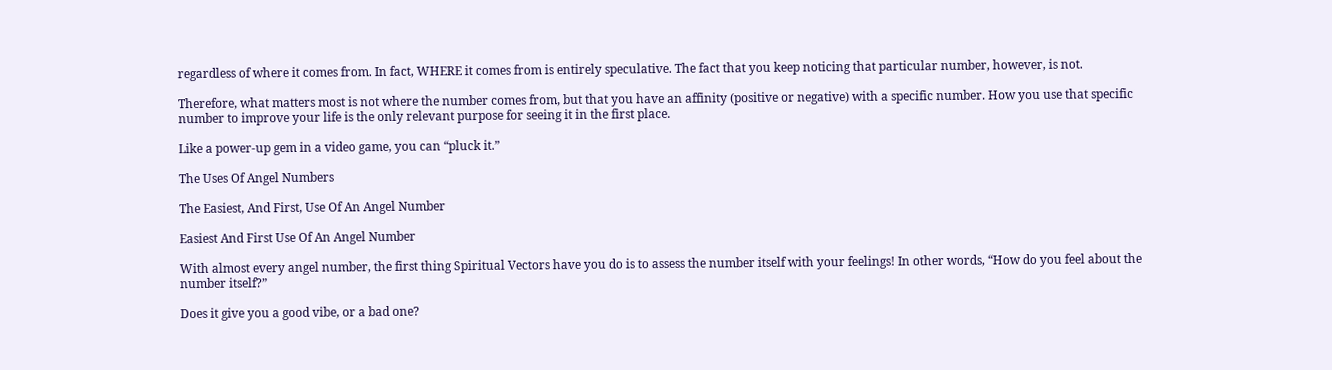regardless of where it comes from. In fact, WHERE it comes from is entirely speculative. The fact that you keep noticing that particular number, however, is not.

Therefore, what matters most is not where the number comes from, but that you have an affinity (positive or negative) with a specific number. How you use that specific number to improve your life is the only relevant purpose for seeing it in the first place.

Like a power-up gem in a video game, you can “pluck it.”

The Uses Of Angel Numbers

The Easiest, And First, Use Of An Angel Number

Easiest And First Use Of An Angel Number

With almost every angel number, the first thing Spiritual Vectors have you do is to assess the number itself with your feelings! In other words, “How do you feel about the number itself?”

Does it give you a good vibe, or a bad one?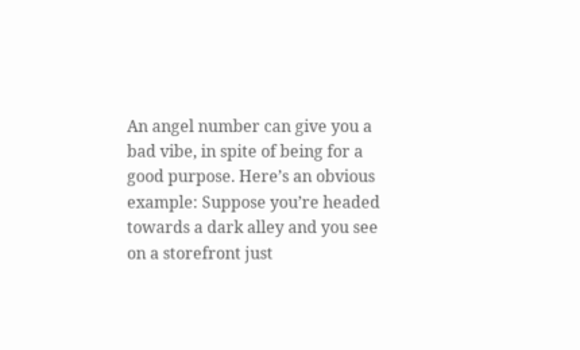An angel number can give you a bad vibe, in spite of being for a good purpose. Here’s an obvious example: Suppose you’re headed towards a dark alley and you see on a storefront just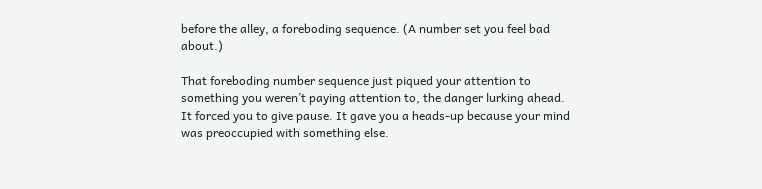before the alley, a foreboding sequence. (A number set you feel bad about.)

That foreboding number sequence just piqued your attention to something you weren’t paying attention to, the danger lurking ahead. It forced you to give pause. It gave you a heads-up because your mind was preoccupied with something else.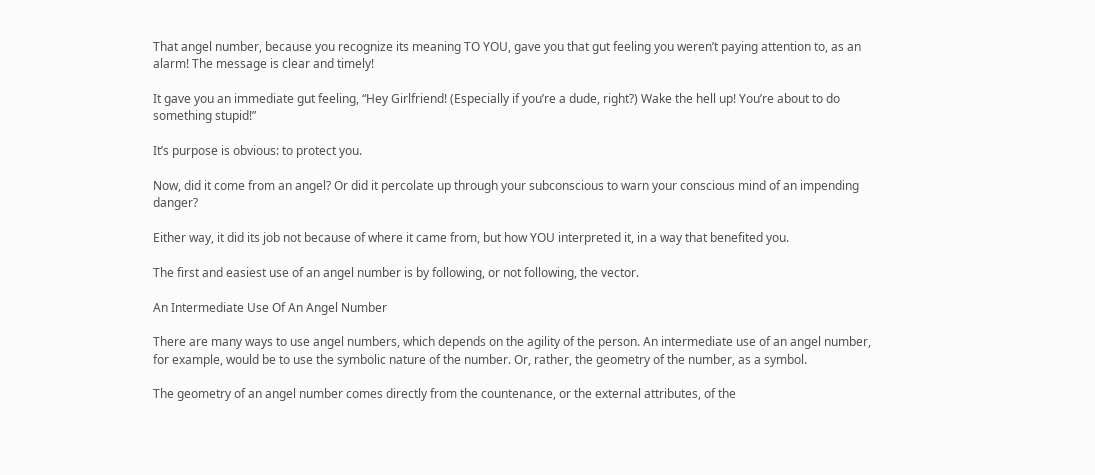That angel number, because you recognize its meaning TO YOU, gave you that gut feeling you weren’t paying attention to, as an alarm! The message is clear and timely!

It gave you an immediate gut feeling, “Hey Girlfriend! (Especially if you’re a dude, right?) Wake the hell up! You’re about to do something stupid!”

It’s purpose is obvious: to protect you.

Now, did it come from an angel? Or did it percolate up through your subconscious to warn your conscious mind of an impending danger?

Either way, it did its job not because of where it came from, but how YOU interpreted it, in a way that benefited you.

The first and easiest use of an angel number is by following, or not following, the vector.

An Intermediate Use Of An Angel Number

There are many ways to use angel numbers, which depends on the agility of the person. An intermediate use of an angel number, for example, would be to use the symbolic nature of the number. Or, rather, the geometry of the number, as a symbol.

The geometry of an angel number comes directly from the countenance, or the external attributes, of the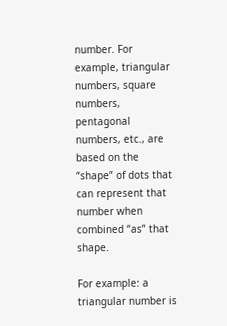number. For example, triangular numbers, square numbers, pentagonal numbers, etc., are based on the “shape” of dots that can represent that number when combined “as” that shape.

For example: a triangular number is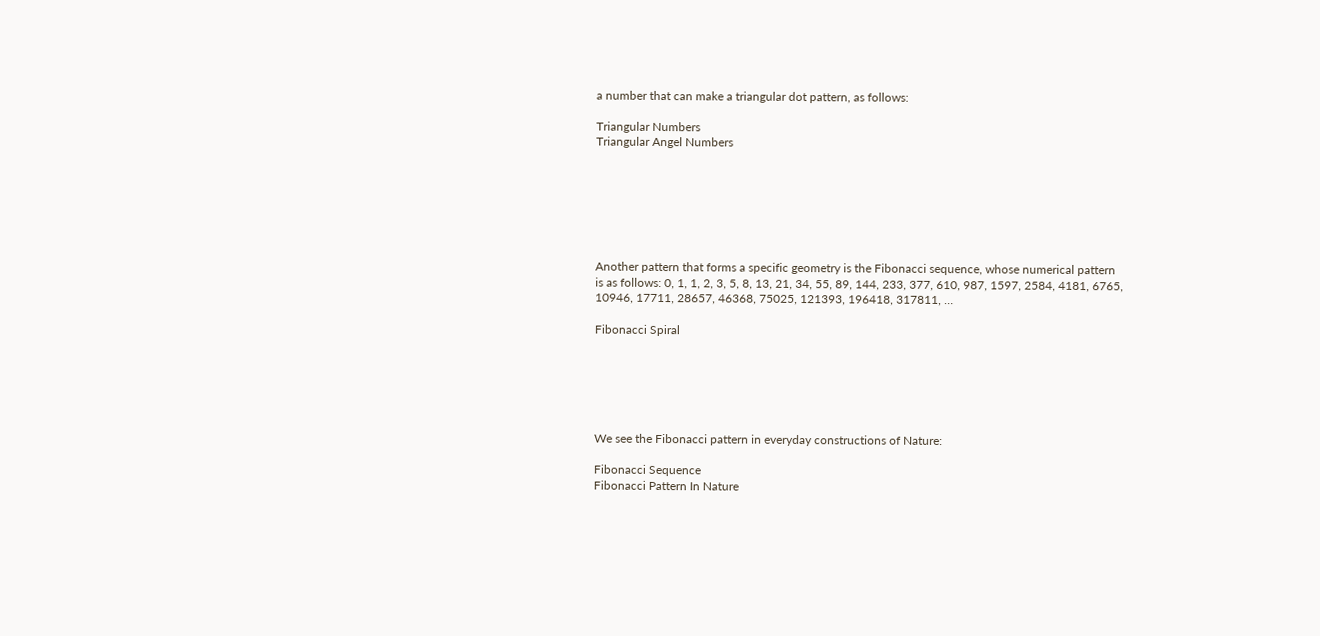a number that can make a triangular dot pattern, as follows:

Triangular Numbers
Triangular Angel Numbers







Another pattern that forms a specific geometry is the Fibonacci sequence, whose numerical pattern is as follows: 0, 1, 1, 2, 3, 5, 8, 13, 21, 34, 55, 89, 144, 233, 377, 610, 987, 1597, 2584, 4181, 6765, 10946, 17711, 28657, 46368, 75025, 121393, 196418, 317811, …

Fibonacci Spiral






We see the Fibonacci pattern in everyday constructions of Nature:

Fibonacci Sequence
Fibonacci Pattern In Nature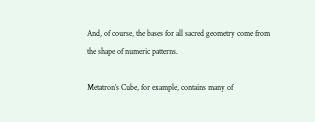And, of course, the bases for all sacred geometry come from the shape of numeric patterns.

Metatron’s Cube, for example, contains many of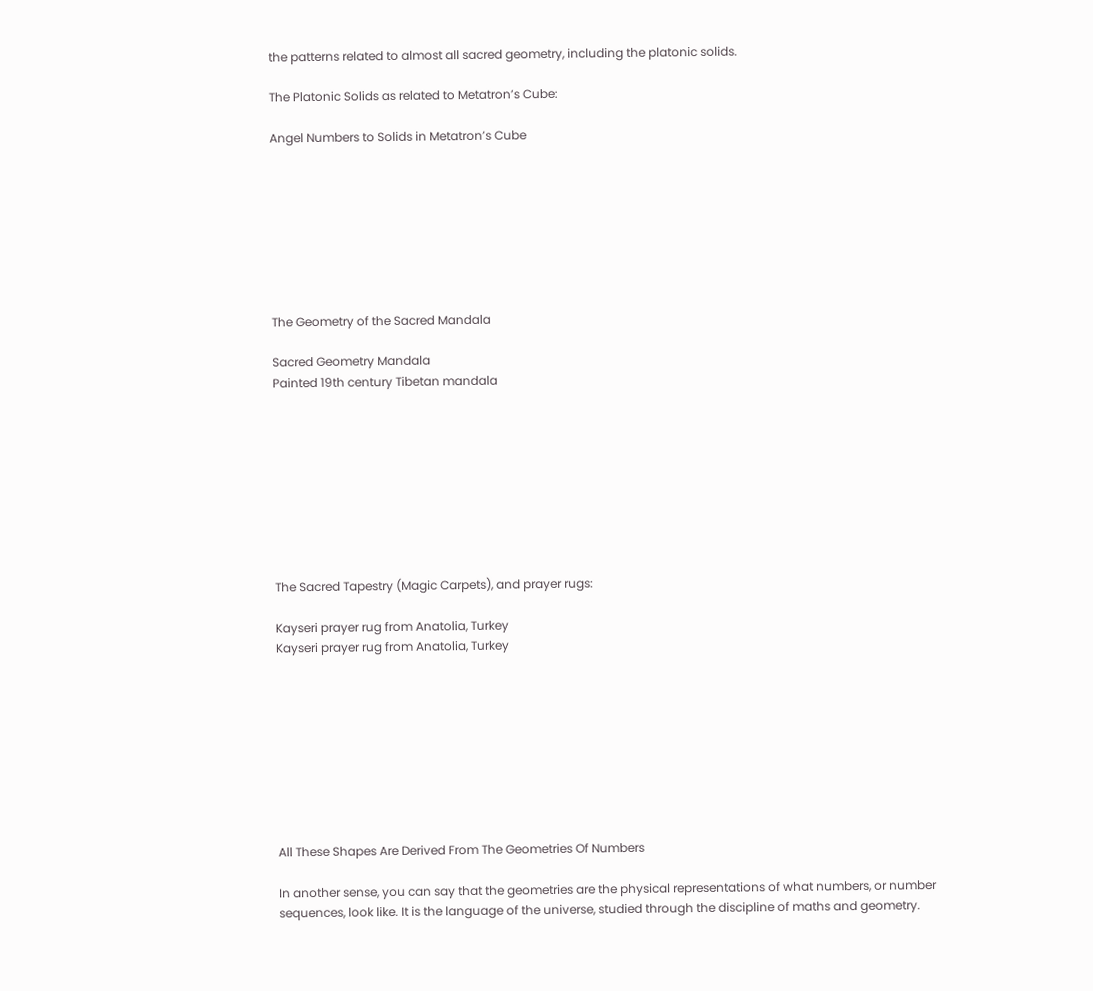the patterns related to almost all sacred geometry, including the platonic solids.

The Platonic Solids as related to Metatron’s Cube:

Angel Numbers to Solids in Metatron’s Cube








The Geometry of the Sacred Mandala

Sacred Geometry Mandala
Painted 19th century Tibetan mandala









The Sacred Tapestry (Magic Carpets), and prayer rugs:

Kayseri prayer rug from Anatolia, Turkey
Kayseri prayer rug from Anatolia, Turkey









All These Shapes Are Derived From The Geometries Of Numbers

In another sense, you can say that the geometries are the physical representations of what numbers, or number sequences, look like. It is the language of the universe, studied through the discipline of maths and geometry.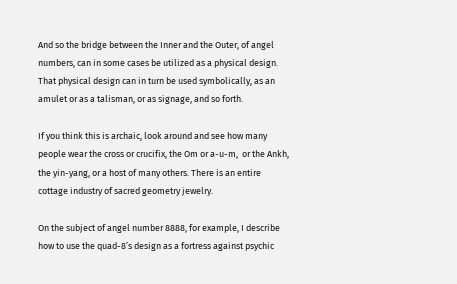And so the bridge between the Inner and the Outer, of angel numbers, can in some cases be utilized as a physical design. That physical design can in turn be used symbolically, as an amulet or as a talisman, or as signage, and so forth.

If you think this is archaic, look around and see how many people wear the cross or crucifix, the Om or a-u-m,  or the Ankh, the yin-yang, or a host of many others. There is an entire cottage industry of sacred geometry jewelry.

On the subject of angel number 8888, for example, I describe how to use the quad-8’s design as a fortress against psychic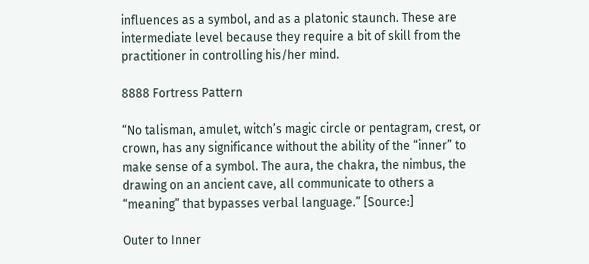influences as a symbol, and as a platonic staunch. These are intermediate level because they require a bit of skill from the practitioner in controlling his/her mind.

8888 Fortress Pattern

“No talisman, amulet, witch’s magic circle or pentagram, crest, or crown, has any significance without the ability of the “inner” to make sense of a symbol. The aura, the chakra, the nimbus, the drawing on an ancient cave, all communicate to others a “meaning” that bypasses verbal language.” [Source:]

Outer to Inner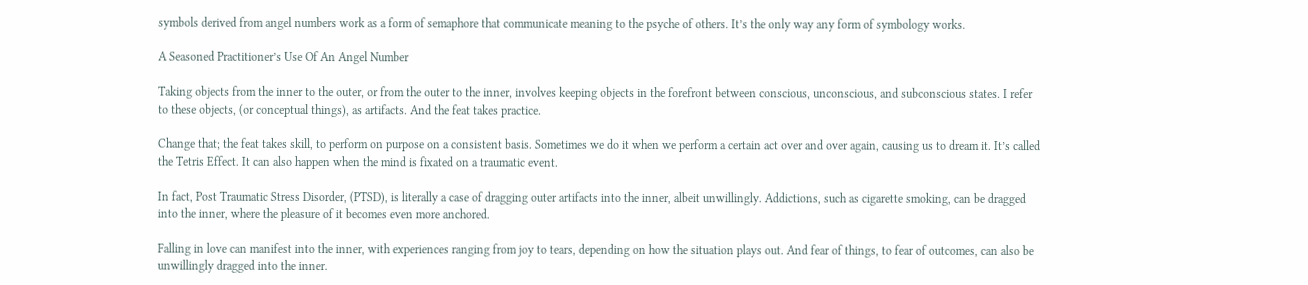symbols derived from angel numbers work as a form of semaphore that communicate meaning to the psyche of others. It’s the only way any form of symbology works.

A Seasoned Practitioner’s Use Of An Angel Number

Taking objects from the inner to the outer, or from the outer to the inner, involves keeping objects in the forefront between conscious, unconscious, and subconscious states. I refer to these objects, (or conceptual things), as artifacts. And the feat takes practice.

Change that; the feat takes skill, to perform on purpose on a consistent basis. Sometimes we do it when we perform a certain act over and over again, causing us to dream it. It’s called the Tetris Effect. It can also happen when the mind is fixated on a traumatic event.

In fact, Post Traumatic Stress Disorder, (PTSD), is literally a case of dragging outer artifacts into the inner, albeit unwillingly. Addictions, such as cigarette smoking, can be dragged into the inner, where the pleasure of it becomes even more anchored.

Falling in love can manifest into the inner, with experiences ranging from joy to tears, depending on how the situation plays out. And fear of things, to fear of outcomes, can also be unwillingly dragged into the inner.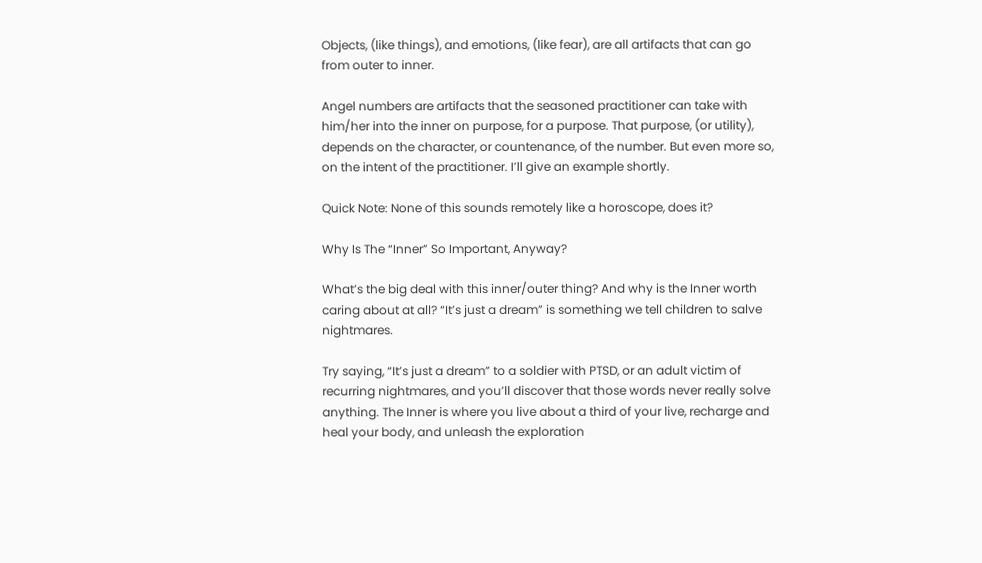Objects, (like things), and emotions, (like fear), are all artifacts that can go from outer to inner.

Angel numbers are artifacts that the seasoned practitioner can take with him/her into the inner on purpose, for a purpose. That purpose, (or utility), depends on the character, or countenance, of the number. But even more so, on the intent of the practitioner. I’ll give an example shortly.

Quick Note: None of this sounds remotely like a horoscope, does it?

Why Is The “Inner” So Important, Anyway?

What’s the big deal with this inner/outer thing? And why is the Inner worth caring about at all? “It’s just a dream” is something we tell children to salve nightmares.

Try saying, “It’s just a dream” to a soldier with PTSD, or an adult victim of recurring nightmares, and you’ll discover that those words never really solve anything. The Inner is where you live about a third of your live, recharge and heal your body, and unleash the exploration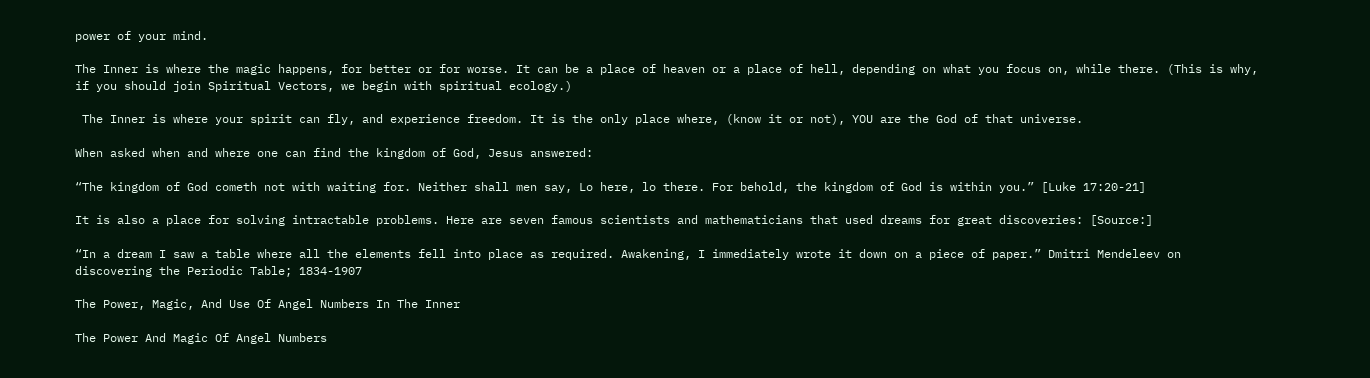power of your mind.

The Inner is where the magic happens, for better or for worse. It can be a place of heaven or a place of hell, depending on what you focus on, while there. (This is why, if you should join Spiritual Vectors, we begin with spiritual ecology.)

 The Inner is where your spirit can fly, and experience freedom. It is the only place where, (know it or not), YOU are the God of that universe.

When asked when and where one can find the kingdom of God, Jesus answered:

“The kingdom of God cometh not with waiting for. Neither shall men say, Lo here, lo there. For behold, the kingdom of God is within you.” [Luke 17:20-21]

It is also a place for solving intractable problems. Here are seven famous scientists and mathematicians that used dreams for great discoveries: [Source:]

“In a dream I saw a table where all the elements fell into place as required. Awakening, I immediately wrote it down on a piece of paper.” Dmitri Mendeleev on discovering the Periodic Table; 1834-1907

The Power, Magic, And Use Of Angel Numbers In The Inner

The Power And Magic Of Angel Numbers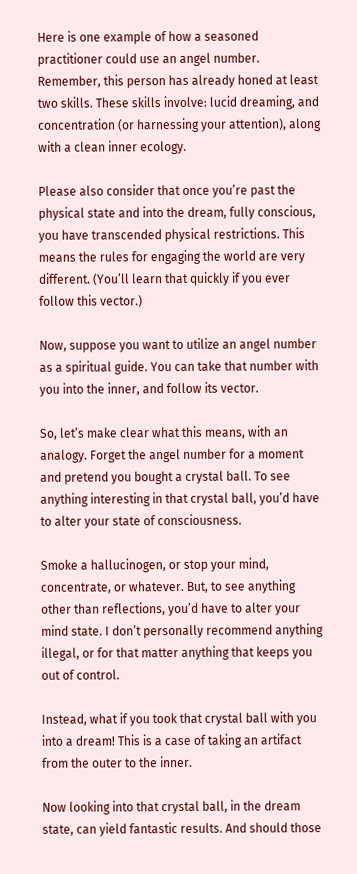Here is one example of how a seasoned practitioner could use an angel number. Remember, this person has already honed at least two skills. These skills involve: lucid dreaming, and concentration (or harnessing your attention), along with a clean inner ecology.

Please also consider that once you’re past the physical state and into the dream, fully conscious, you have transcended physical restrictions. This means the rules for engaging the world are very different. (You’ll learn that quickly if you ever follow this vector.)

Now, suppose you want to utilize an angel number as a spiritual guide. You can take that number with you into the inner, and follow its vector.

So, let’s make clear what this means, with an analogy. Forget the angel number for a moment and pretend you bought a crystal ball. To see anything interesting in that crystal ball, you’d have to alter your state of consciousness.

Smoke a hallucinogen, or stop your mind, concentrate, or whatever. But, to see anything other than reflections, you’d have to alter your mind state. I don’t personally recommend anything illegal, or for that matter anything that keeps you out of control.

Instead, what if you took that crystal ball with you into a dream! This is a case of taking an artifact from the outer to the inner.

Now looking into that crystal ball, in the dream state, can yield fantastic results. And should those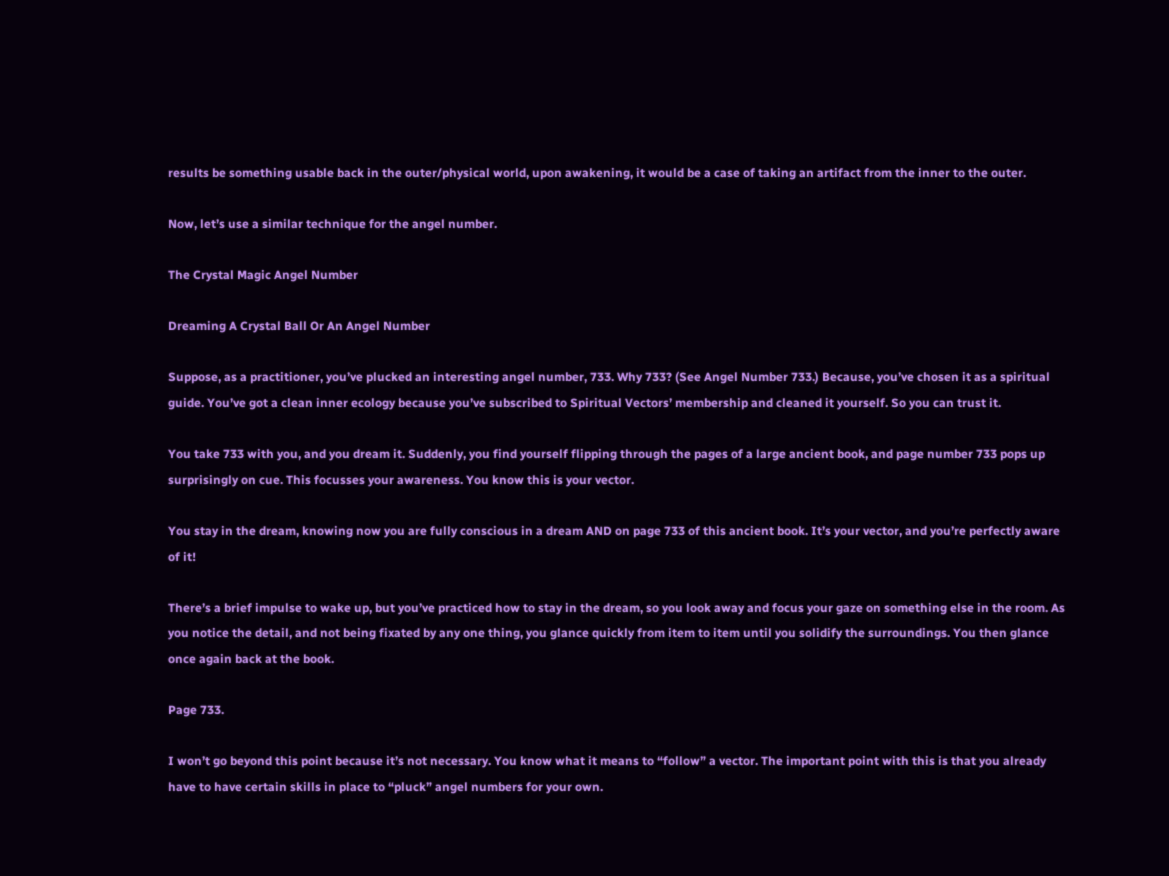results be something usable back in the outer/physical world, upon awakening, it would be a case of taking an artifact from the inner to the outer.

Now, let’s use a similar technique for the angel number.

The Crystal Magic Angel Number

Dreaming A Crystal Ball Or An Angel Number

Suppose, as a practitioner, you’ve plucked an interesting angel number, 733. Why 733? (See Angel Number 733.) Because, you’ve chosen it as a spiritual guide. You’ve got a clean inner ecology because you’ve subscribed to Spiritual Vectors’ membership and cleaned it yourself. So you can trust it.

You take 733 with you, and you dream it. Suddenly, you find yourself flipping through the pages of a large ancient book, and page number 733 pops up surprisingly on cue. This focusses your awareness. You know this is your vector.

You stay in the dream, knowing now you are fully conscious in a dream AND on page 733 of this ancient book. It’s your vector, and you’re perfectly aware of it!

There’s a brief impulse to wake up, but you’ve practiced how to stay in the dream, so you look away and focus your gaze on something else in the room. As you notice the detail, and not being fixated by any one thing, you glance quickly from item to item until you solidify the surroundings. You then glance once again back at the book.

Page 733.

I won’t go beyond this point because it’s not necessary. You know what it means to “follow” a vector. The important point with this is that you already have to have certain skills in place to “pluck” angel numbers for your own.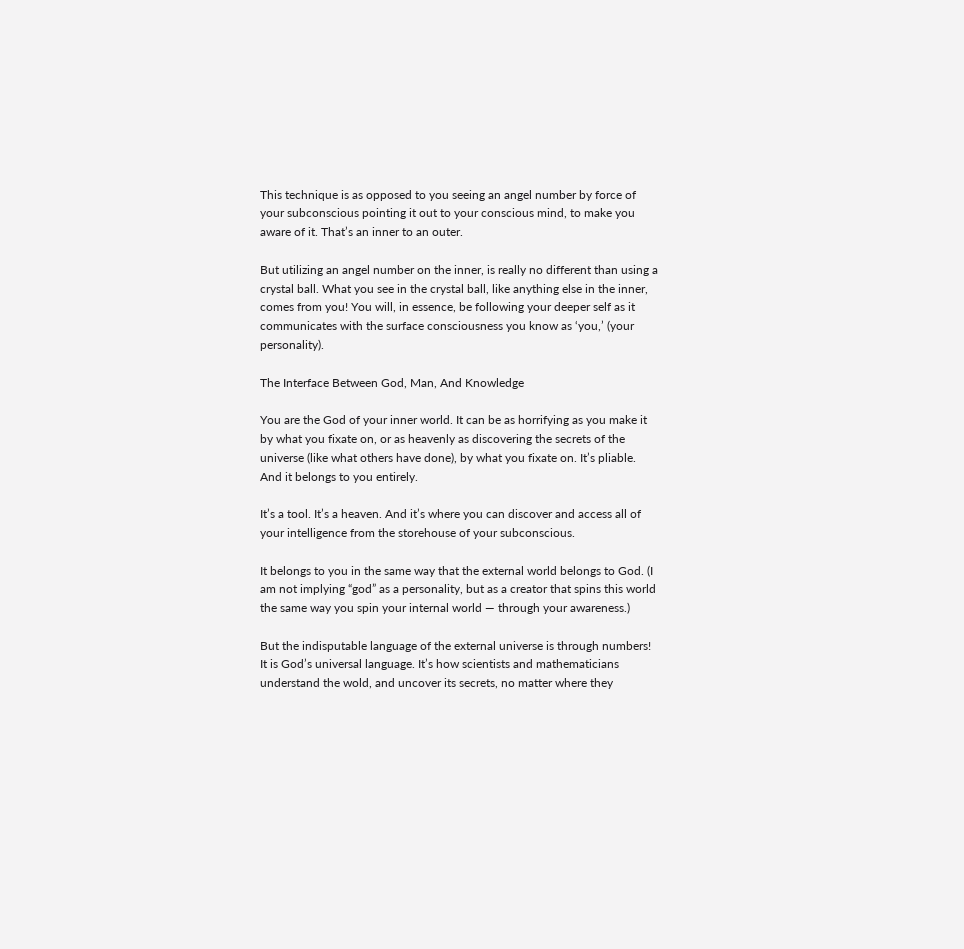This technique is as opposed to you seeing an angel number by force of your subconscious pointing it out to your conscious mind, to make you aware of it. That’s an inner to an outer.

But utilizing an angel number on the inner, is really no different than using a crystal ball. What you see in the crystal ball, like anything else in the inner, comes from you! You will, in essence, be following your deeper self as it communicates with the surface consciousness you know as ‘you,’ (your personality).

The Interface Between God, Man, And Knowledge

You are the God of your inner world. It can be as horrifying as you make it by what you fixate on, or as heavenly as discovering the secrets of the universe (like what others have done), by what you fixate on. It’s pliable. And it belongs to you entirely.

It’s a tool. It’s a heaven. And it’s where you can discover and access all of your intelligence from the storehouse of your subconscious.

It belongs to you in the same way that the external world belongs to God. (I am not implying “god” as a personality, but as a creator that spins this world the same way you spin your internal world — through your awareness.)

But the indisputable language of the external universe is through numbers! It is God’s universal language. It’s how scientists and mathematicians understand the wold, and uncover its secrets, no matter where they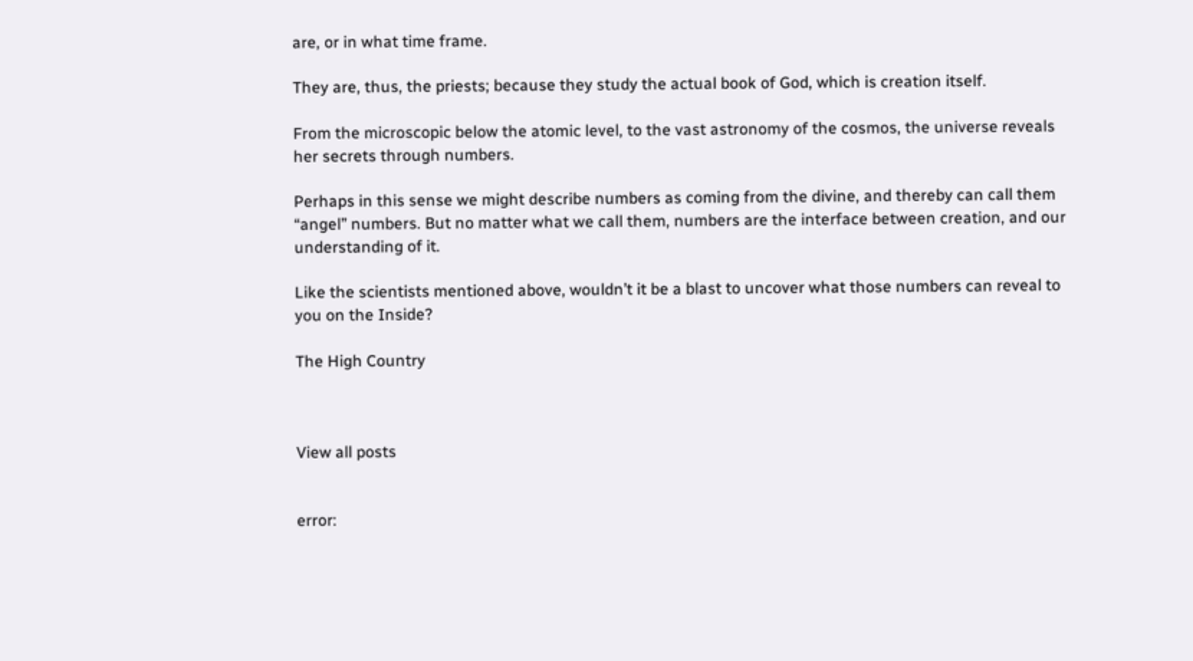are, or in what time frame.

They are, thus, the priests; because they study the actual book of God, which is creation itself.

From the microscopic below the atomic level, to the vast astronomy of the cosmos, the universe reveals her secrets through numbers.

Perhaps in this sense we might describe numbers as coming from the divine, and thereby can call them “angel” numbers. But no matter what we call them, numbers are the interface between creation, and our understanding of it.

Like the scientists mentioned above, wouldn’t it be a blast to uncover what those numbers can reveal to you on the Inside?

The High Country



View all posts


error: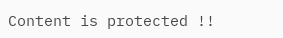Content is protected !!